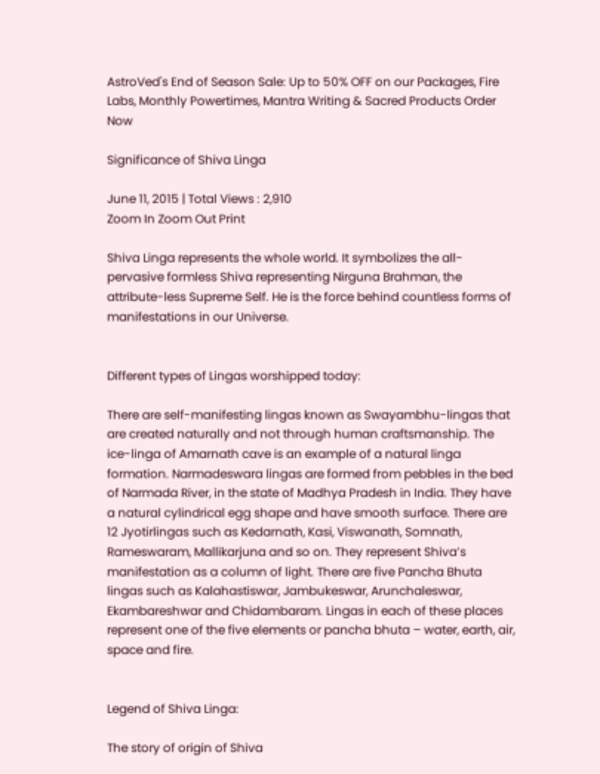AstroVed's End of Season Sale: Up to 50% OFF on our Packages, Fire Labs, Monthly Powertimes, Mantra Writing & Sacred Products Order Now

Significance of Shiva Linga

June 11, 2015 | Total Views : 2,910
Zoom In Zoom Out Print

Shiva Linga represents the whole world. It symbolizes the all-pervasive formless Shiva representing Nirguna Brahman, the attribute-less Supreme Self. He is the force behind countless forms of manifestations in our Universe.


Different types of Lingas worshipped today:

There are self-manifesting lingas known as Swayambhu-lingas that are created naturally and not through human craftsmanship. The ice-linga of Amarnath cave is an example of a natural linga formation. Narmadeswara lingas are formed from pebbles in the bed of Narmada River, in the state of Madhya Pradesh in India. They have a natural cylindrical egg shape and have smooth surface. There are 12 Jyotirlingas such as Kedarnath, Kasi, Viswanath, Somnath, Rameswaram, Mallikarjuna and so on. They represent Shiva’s manifestation as a column of light. There are five Pancha Bhuta lingas such as Kalahastiswar, Jambukeswar, Arunchaleswar, Ekambareshwar and Chidambaram. Lingas in each of these places represent one of the five elements or pancha bhuta – water, earth, air, space and fire.


Legend of Shiva Linga:

The story of origin of Shiva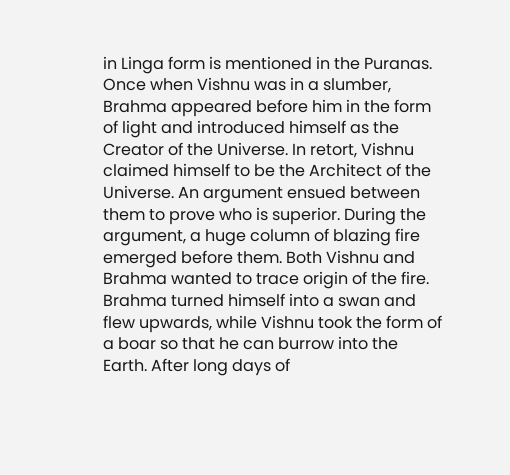in Linga form is mentioned in the Puranas. Once when Vishnu was in a slumber, Brahma appeared before him in the form of light and introduced himself as the Creator of the Universe. In retort, Vishnu claimed himself to be the Architect of the Universe. An argument ensued between them to prove who is superior. During the argument, a huge column of blazing fire emerged before them. Both Vishnu and Brahma wanted to trace origin of the fire. Brahma turned himself into a swan and flew upwards, while Vishnu took the form of a boar so that he can burrow into the Earth. After long days of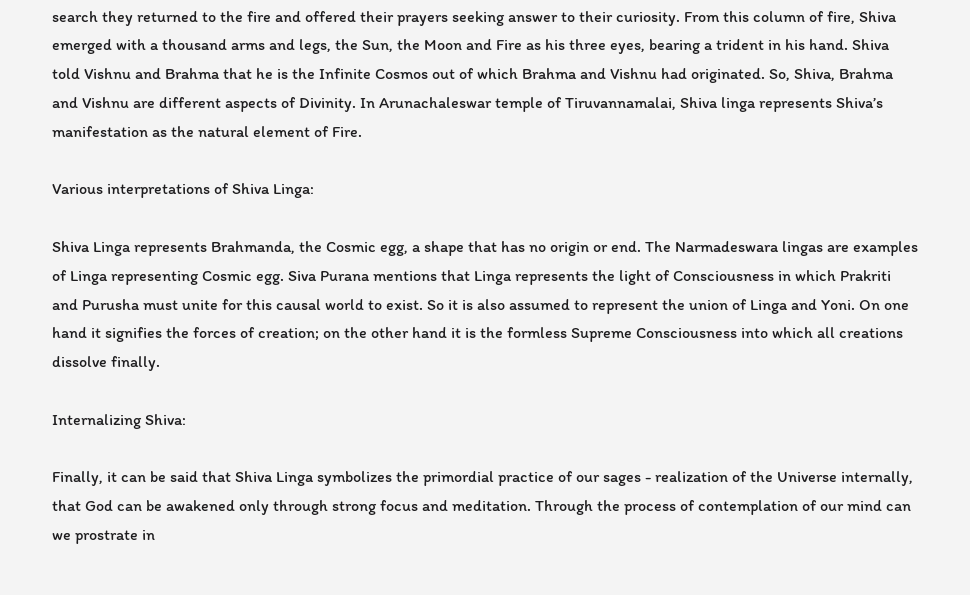search they returned to the fire and offered their prayers seeking answer to their curiosity. From this column of fire, Shiva emerged with a thousand arms and legs, the Sun, the Moon and Fire as his three eyes, bearing a trident in his hand. Shiva told Vishnu and Brahma that he is the Infinite Cosmos out of which Brahma and Vishnu had originated. So, Shiva, Brahma and Vishnu are different aspects of Divinity. In Arunachaleswar temple of Tiruvannamalai, Shiva linga represents Shiva’s manifestation as the natural element of Fire.

Various interpretations of Shiva Linga:

Shiva Linga represents Brahmanda, the Cosmic egg, a shape that has no origin or end. The Narmadeswara lingas are examples of Linga representing Cosmic egg. Siva Purana mentions that Linga represents the light of Consciousness in which Prakriti and Purusha must unite for this causal world to exist. So it is also assumed to represent the union of Linga and Yoni. On one hand it signifies the forces of creation; on the other hand it is the formless Supreme Consciousness into which all creations dissolve finally.

Internalizing Shiva:

Finally, it can be said that Shiva Linga symbolizes the primordial practice of our sages - realization of the Universe internally, that God can be awakened only through strong focus and meditation. Through the process of contemplation of our mind can we prostrate in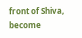front of Shiva, become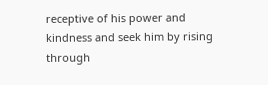receptive of his power and kindness and seek him by rising through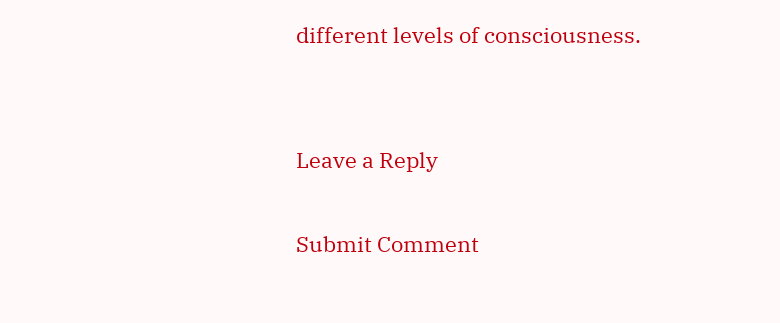different levels of consciousness.


Leave a Reply

Submit Comment